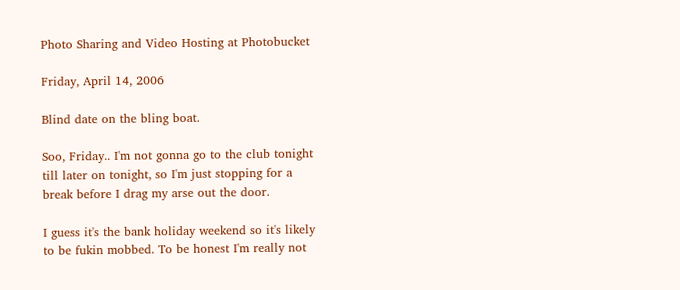Photo Sharing and Video Hosting at Photobucket

Friday, April 14, 2006

Blind date on the bling boat.

Soo, Friday.. I'm not gonna go to the club tonight till later on tonight, so I'm just stopping for a break before I drag my arse out the door.

I guess it's the bank holiday weekend so it's likely to be fukin mobbed. To be honest I'm really not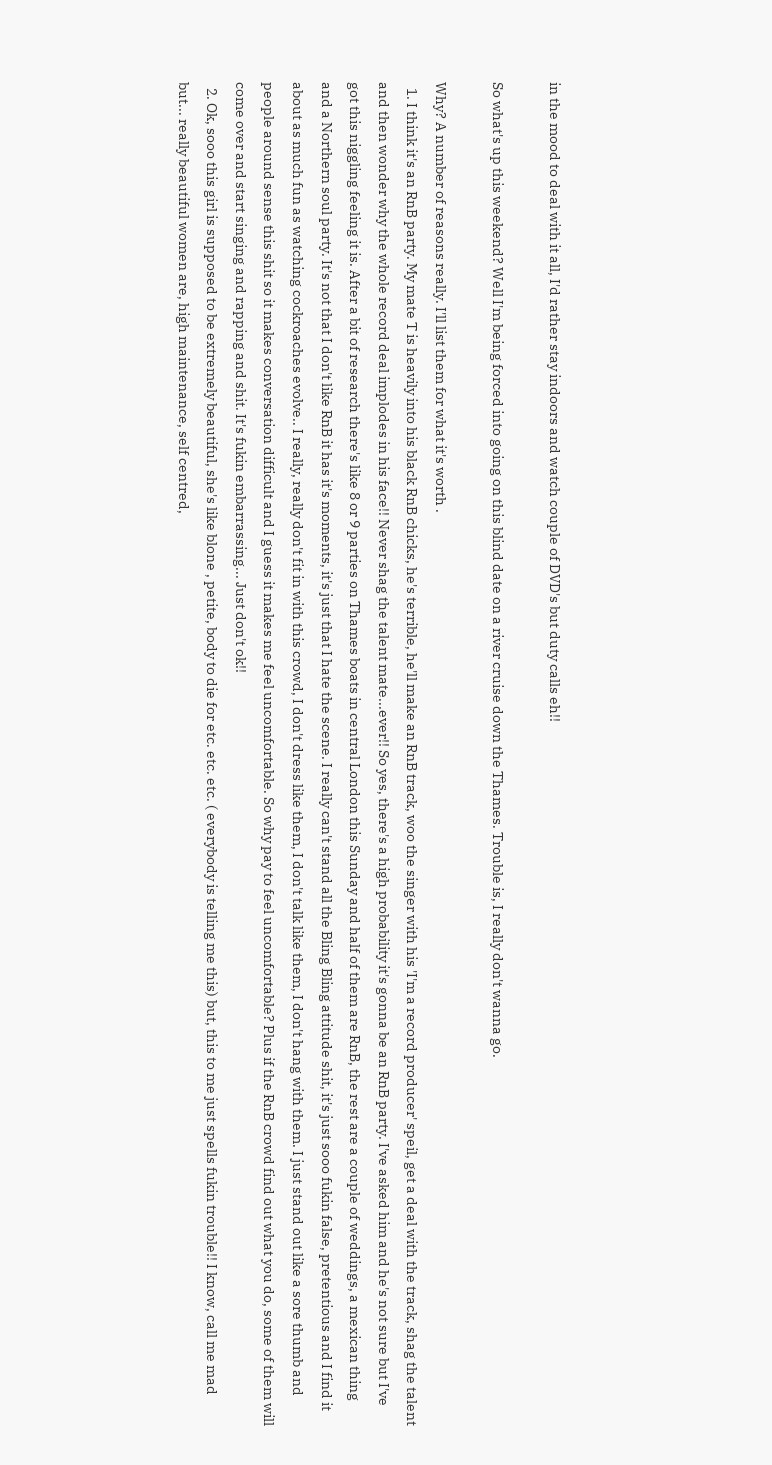in the mood to deal with it all, I'd rather stay indoors and watch couple of DVD's but duty calls eh!!

So what's up this weekend? Well I'm being forced into going on this blind date on a river cruise down the Thames. Trouble is, I really don't wanna go.

Why? A number of reasons really. I'll list them for what it's worth .
  1. I think it's an RnB party. My mate T is heavily into his black RnB chicks, he's terrible, he'll make an RnB track, woo the singer with his 'I'm a record producer' speil, get a deal with the track, shag the talent and then wonder why the whole record deal implodes in his face!! Never shag the talent mate...ever!! So yes, there's a high probability it's gonna be an RnB party. I've asked him and he's not sure but I've got this niggling feeling it is. After a bit of research there's like 8 or 9 parties on Thames boats in central London this Sunday and half of them are RnB, the rest are a couple of weddings, a mexican thing and a Northern soul party. It's not that I don't like RnB it has it's moments, it's just that I hate the scene. I really can't stand all the Bling Bling attitude shit, it's just sooo fukin false, pretentious and I find it about as much fun as watching cockroaches evolve.. I really, really don't fit in with this crowd, I don't dress like them, I don't talk like them, I don't hang with them. I just stand out like a sore thumb and people around sense this shit so it makes conversation difficult and I guess it makes me feel uncomfortable. So why pay to feel uncomfortable? Plus if the RnB crowd find out what you do, some of them will come over and start singing and rapping and shit. It's fukin embarrassing... Just don't ok!!
  2. Ok, sooo this girl is supposed to be extremely beautiful, she's like blone , petite, body to die for etc. etc. etc. ( everybody is telling me this) but, this to me just spells fukin trouble!! I know, call me mad but... really beautiful women are, high maintenance, self centred,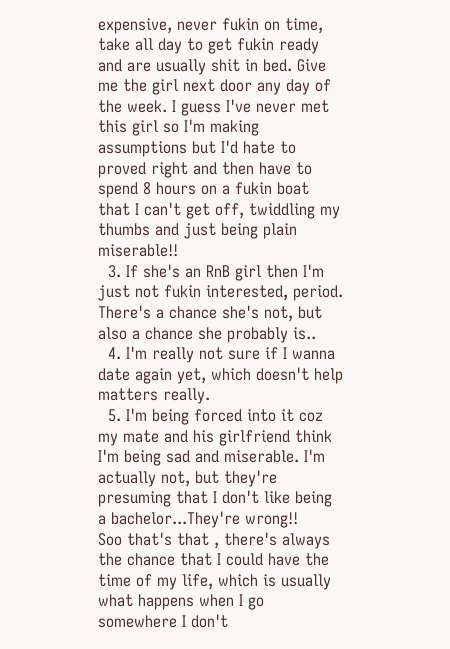expensive, never fukin on time, take all day to get fukin ready and are usually shit in bed. Give me the girl next door any day of the week. I guess I've never met this girl so I'm making assumptions but I'd hate to proved right and then have to spend 8 hours on a fukin boat that I can't get off, twiddling my thumbs and just being plain miserable!!
  3. If she's an RnB girl then I'm just not fukin interested, period. There's a chance she's not, but also a chance she probably is..
  4. I'm really not sure if I wanna date again yet, which doesn't help matters really.
  5. I'm being forced into it coz my mate and his girlfriend think I'm being sad and miserable. I'm actually not, but they're presuming that I don't like being a bachelor...They're wrong!!
Soo that's that , there's always the chance that I could have the time of my life, which is usually what happens when I go somewhere I don't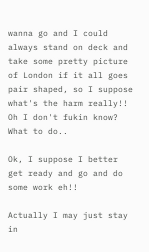wanna go and I could always stand on deck and take some pretty picture of London if it all goes pair shaped, so I suppose what's the harm really!! Oh I don't fukin know? What to do..

Ok, I suppose I better get ready and go and do some work eh!!

Actually I may just stay in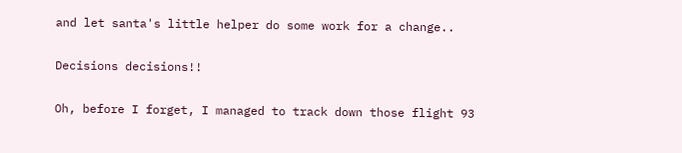and let santa's little helper do some work for a change..

Decisions decisions!!

Oh, before I forget, I managed to track down those flight 93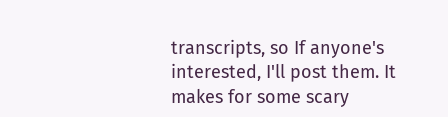transcripts, so If anyone's interested, I'll post them. It makes for some scary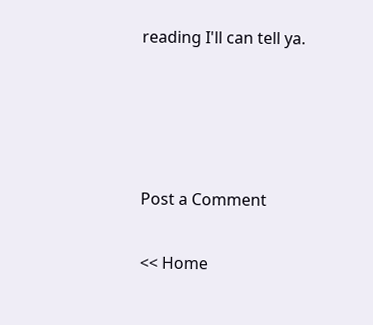reading I'll can tell ya.




Post a Comment

<< Home